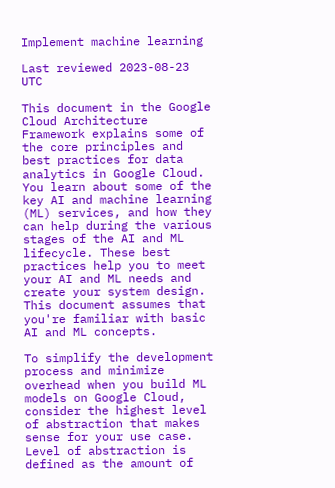Implement machine learning

Last reviewed 2023-08-23 UTC

This document in the Google Cloud Architecture Framework explains some of the core principles and best practices for data analytics in Google Cloud. You learn about some of the key AI and machine learning (ML) services, and how they can help during the various stages of the AI and ML lifecycle. These best practices help you to meet your AI and ML needs and create your system design. This document assumes that you're familiar with basic AI and ML concepts.

To simplify the development process and minimize overhead when you build ML models on Google Cloud, consider the highest level of abstraction that makes sense for your use case. Level of abstraction is defined as the amount of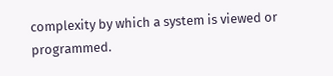complexity by which a system is viewed or programmed.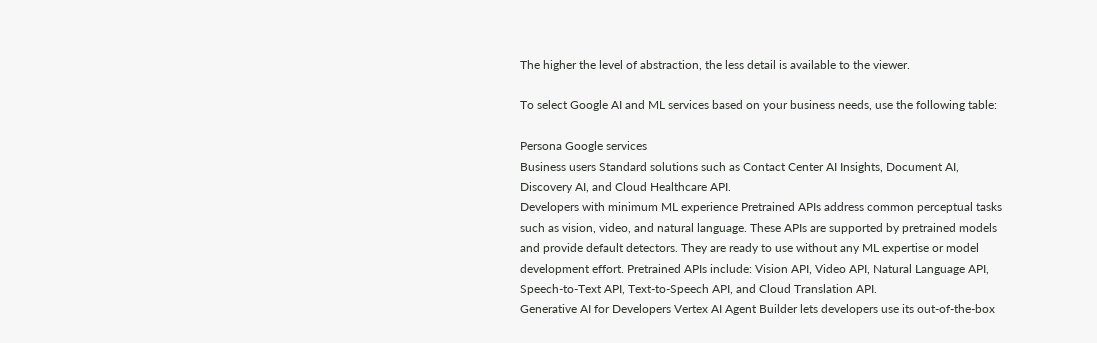The higher the level of abstraction, the less detail is available to the viewer.

To select Google AI and ML services based on your business needs, use the following table:

Persona Google services
Business users Standard solutions such as Contact Center AI Insights, Document AI, Discovery AI, and Cloud Healthcare API.
Developers with minimum ML experience Pretrained APIs address common perceptual tasks such as vision, video, and natural language. These APIs are supported by pretrained models and provide default detectors. They are ready to use without any ML expertise or model development effort. Pretrained APIs include: Vision API, Video API, Natural Language API, Speech-to-Text API, Text-to-Speech API, and Cloud Translation API.
Generative AI for Developers Vertex AI Agent Builder lets developers use its out-of-the-box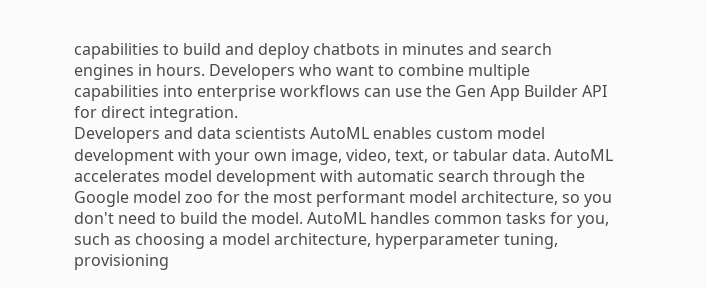capabilities to build and deploy chatbots in minutes and search engines in hours. Developers who want to combine multiple capabilities into enterprise workflows can use the Gen App Builder API for direct integration.
Developers and data scientists AutoML enables custom model development with your own image, video, text, or tabular data. AutoML accelerates model development with automatic search through the Google model zoo for the most performant model architecture, so you don't need to build the model. AutoML handles common tasks for you, such as choosing a model architecture, hyperparameter tuning, provisioning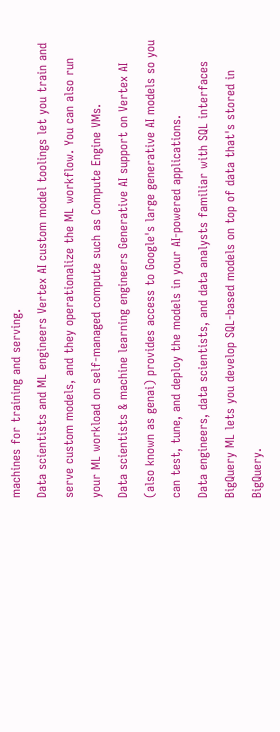machines for training and serving.
Data scientists and ML engineers Vertex AI custom model toolings let you train and serve custom models, and they operationalize the ML workflow. You can also run your ML workload on self-managed compute such as Compute Engine VMs.
Data scientists & machine learning engineers Generative AI support on Vertex AI (also known as genai) provides access to Google's large generative AI models so you can test, tune, and deploy the models in your AI-powered applications.
Data engineers, data scientists, and data analysts familiar with SQL interfaces BigQuery ML lets you develop SQL-based models on top of data that's stored in BigQuery.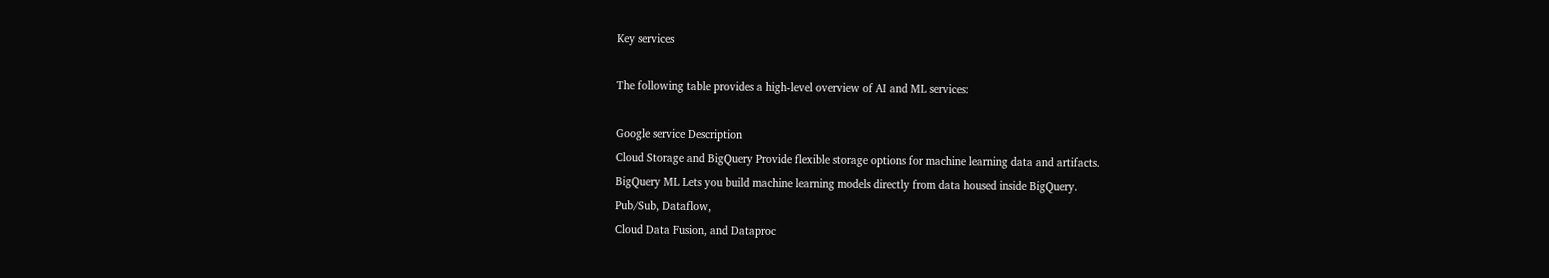Key services

The following table provides a high-level overview of AI and ML services:

Google service Description
Cloud Storage and BigQuery Provide flexible storage options for machine learning data and artifacts.
BigQuery ML Lets you build machine learning models directly from data housed inside BigQuery.
Pub/Sub, Dataflow,
Cloud Data Fusion, and Dataproc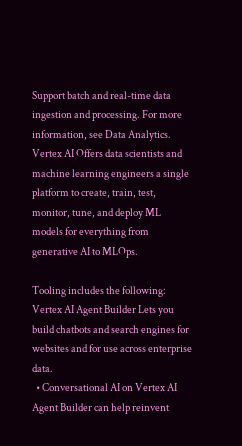Support batch and real-time data ingestion and processing. For more information, see Data Analytics.
Vertex AI Offers data scientists and machine learning engineers a single platform to create, train, test, monitor, tune, and deploy ML models for everything from generative AI to MLOps.

Tooling includes the following:
Vertex AI Agent Builder Lets you build chatbots and search engines for websites and for use across enterprise data.
  • Conversational AI on Vertex AI Agent Builder can help reinvent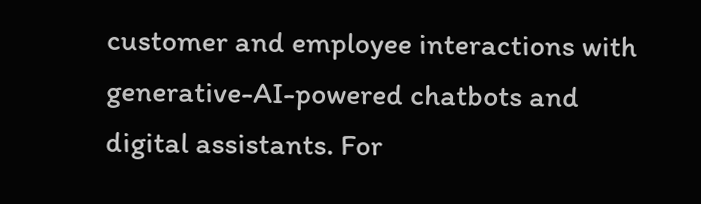customer and employee interactions with generative-AI-powered chatbots and digital assistants. For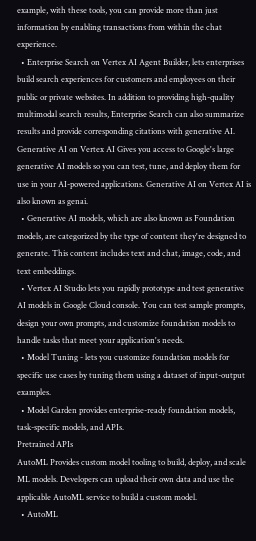example, with these tools, you can provide more than just information by enabling transactions from within the chat experience.
  • Enterprise Search on Vertex AI Agent Builder, lets enterprises build search experiences for customers and employees on their public or private websites. In addition to providing high-quality multimodal search results, Enterprise Search can also summarize results and provide corresponding citations with generative AI.
Generative AI on Vertex AI Gives you access to Google's large generative AI models so you can test, tune, and deploy them for use in your AI-powered applications. Generative AI on Vertex AI is also known as genai.
  • Generative AI models, which are also known as Foundation models, are categorized by the type of content they're designed to generate. This content includes text and chat, image, code, and text embeddings.
  • Vertex AI Studio lets you rapidly prototype and test generative AI models in Google Cloud console. You can test sample prompts, design your own prompts, and customize foundation models to handle tasks that meet your application's needs.
  • Model Tuning - lets you customize foundation models for specific use cases by tuning them using a dataset of input-output examples.
  • Model Garden provides enterprise-ready foundation models, task-specific models, and APIs.
Pretrained APIs
AutoML Provides custom model tooling to build, deploy, and scale ML models. Developers can upload their own data and use the applicable AutoML service to build a custom model.
  • AutoML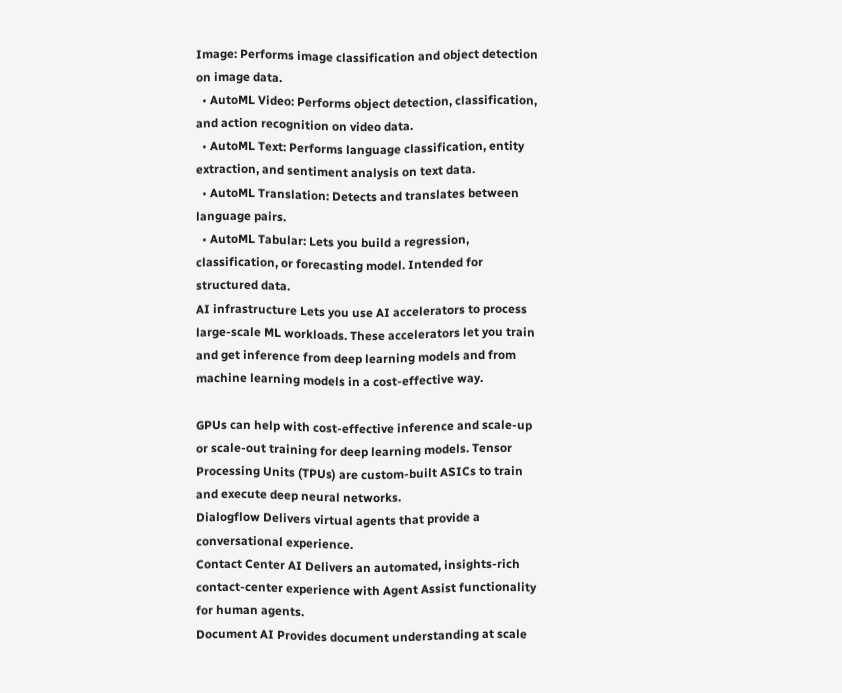Image: Performs image classification and object detection on image data.
  • AutoML Video: Performs object detection, classification, and action recognition on video data.
  • AutoML Text: Performs language classification, entity extraction, and sentiment analysis on text data.
  • AutoML Translation: Detects and translates between language pairs.
  • AutoML Tabular: Lets you build a regression, classification, or forecasting model. Intended for structured data.
AI infrastructure Lets you use AI accelerators to process large-scale ML workloads. These accelerators let you train and get inference from deep learning models and from machine learning models in a cost-effective way.

GPUs can help with cost-effective inference and scale-up or scale-out training for deep learning models. Tensor Processing Units (TPUs) are custom-built ASICs to train and execute deep neural networks.
Dialogflow Delivers virtual agents that provide a conversational experience.
Contact Center AI Delivers an automated, insights-rich contact-center experience with Agent Assist functionality for human agents.
Document AI Provides document understanding at scale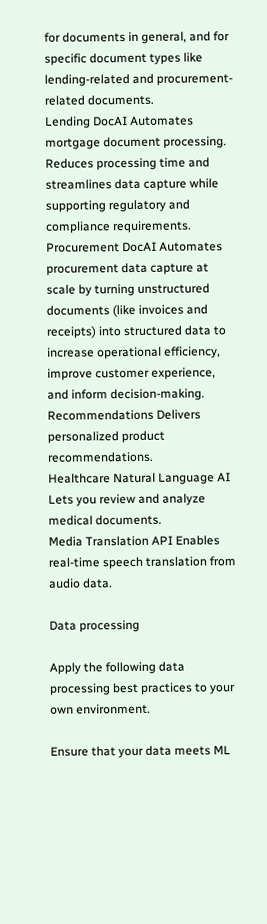for documents in general, and for specific document types like lending-related and procurement-related documents.
Lending DocAI Automates mortgage document processing. Reduces processing time and streamlines data capture while supporting regulatory and compliance requirements.
Procurement DocAI Automates procurement data capture at scale by turning unstructured documents (like invoices and receipts) into structured data to increase operational efficiency, improve customer experience, and inform decision-making.
Recommendations Delivers personalized product recommendations.
Healthcare Natural Language AI Lets you review and analyze medical documents.
Media Translation API Enables real-time speech translation from audio data.

Data processing

Apply the following data processing best practices to your own environment.

Ensure that your data meets ML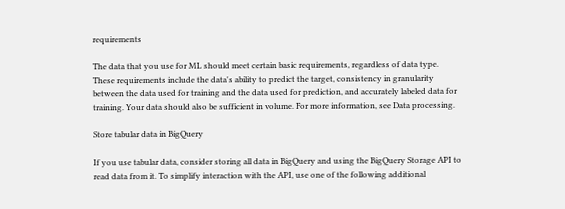requirements

The data that you use for ML should meet certain basic requirements, regardless of data type. These requirements include the data's ability to predict the target, consistency in granularity between the data used for training and the data used for prediction, and accurately labeled data for training. Your data should also be sufficient in volume. For more information, see Data processing.

Store tabular data in BigQuery

If you use tabular data, consider storing all data in BigQuery and using the BigQuery Storage API to read data from it. To simplify interaction with the API, use one of the following additional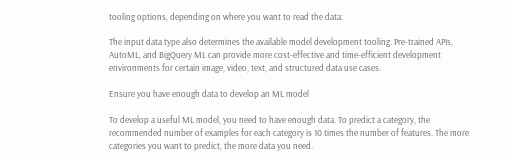tooling options, depending on where you want to read the data:

The input data type also determines the available model development tooling. Pre-trained APIs, AutoML, and BigQuery ML can provide more cost-effective and time-efficient development environments for certain image, video, text, and structured data use cases.

Ensure you have enough data to develop an ML model

To develop a useful ML model, you need to have enough data. To predict a category, the recommended number of examples for each category is 10 times the number of features. The more categories you want to predict, the more data you need.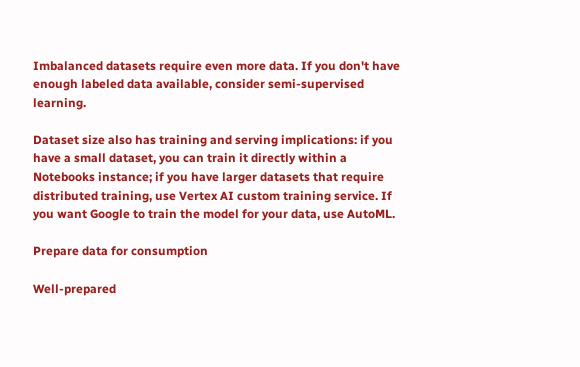Imbalanced datasets require even more data. If you don't have enough labeled data available, consider semi-supervised learning.

Dataset size also has training and serving implications: if you have a small dataset, you can train it directly within a Notebooks instance; if you have larger datasets that require distributed training, use Vertex AI custom training service. If you want Google to train the model for your data, use AutoML.

Prepare data for consumption

Well-prepared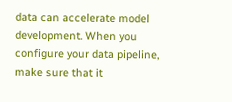data can accelerate model development. When you configure your data pipeline, make sure that it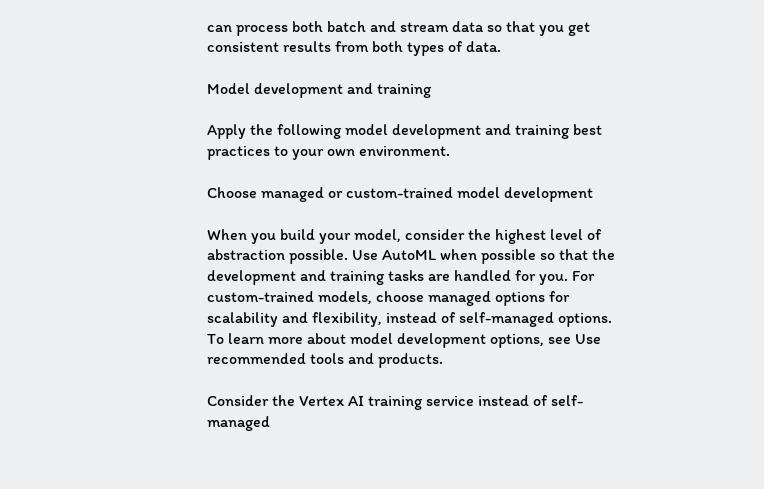can process both batch and stream data so that you get consistent results from both types of data.

Model development and training

Apply the following model development and training best practices to your own environment.

Choose managed or custom-trained model development

When you build your model, consider the highest level of abstraction possible. Use AutoML when possible so that the development and training tasks are handled for you. For custom-trained models, choose managed options for scalability and flexibility, instead of self-managed options. To learn more about model development options, see Use recommended tools and products.

Consider the Vertex AI training service instead of self-managed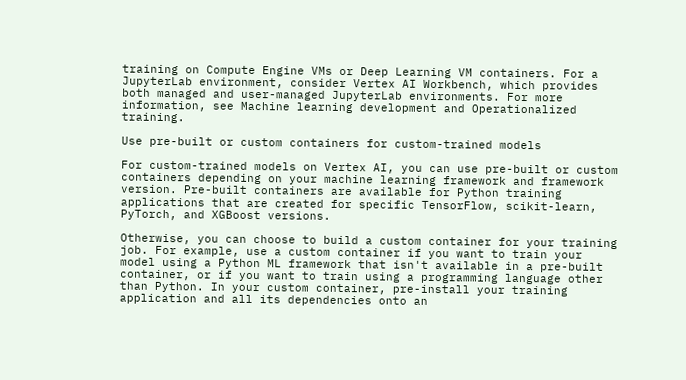training on Compute Engine VMs or Deep Learning VM containers. For a JupyterLab environment, consider Vertex AI Workbench, which provides both managed and user-managed JupyterLab environments. For more information, see Machine learning development and Operationalized training.

Use pre-built or custom containers for custom-trained models

For custom-trained models on Vertex AI, you can use pre-built or custom containers depending on your machine learning framework and framework version. Pre-built containers are available for Python training applications that are created for specific TensorFlow, scikit-learn, PyTorch, and XGBoost versions.

Otherwise, you can choose to build a custom container for your training job. For example, use a custom container if you want to train your model using a Python ML framework that isn't available in a pre-built container, or if you want to train using a programming language other than Python. In your custom container, pre-install your training application and all its dependencies onto an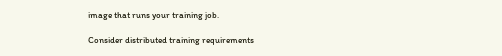image that runs your training job.

Consider distributed training requirements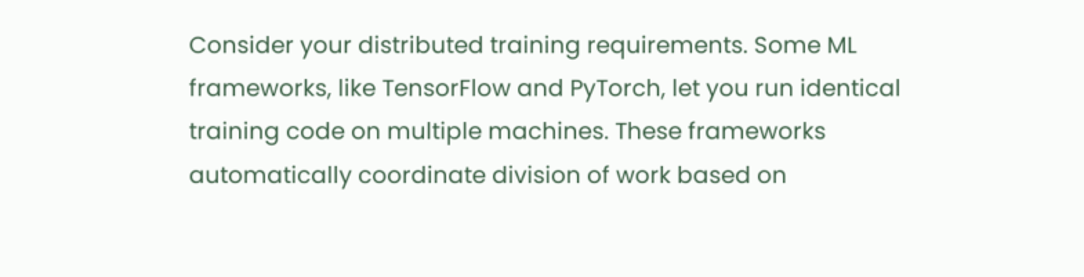Consider your distributed training requirements. Some ML frameworks, like TensorFlow and PyTorch, let you run identical training code on multiple machines. These frameworks automatically coordinate division of work based on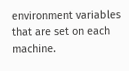environment variables that are set on each machine.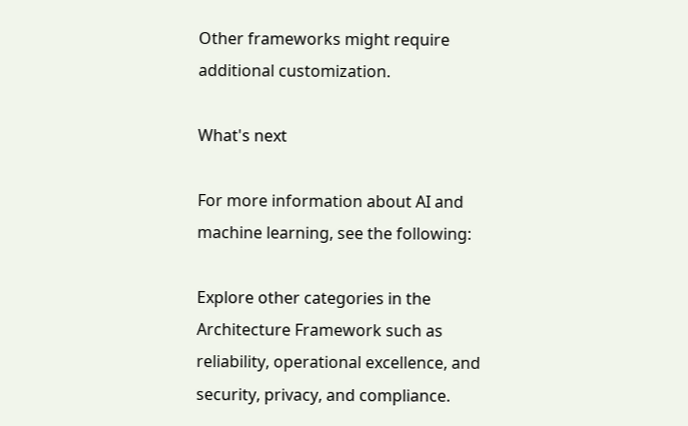Other frameworks might require additional customization.

What's next

For more information about AI and machine learning, see the following:

Explore other categories in the Architecture Framework such as reliability, operational excellence, and security, privacy, and compliance.